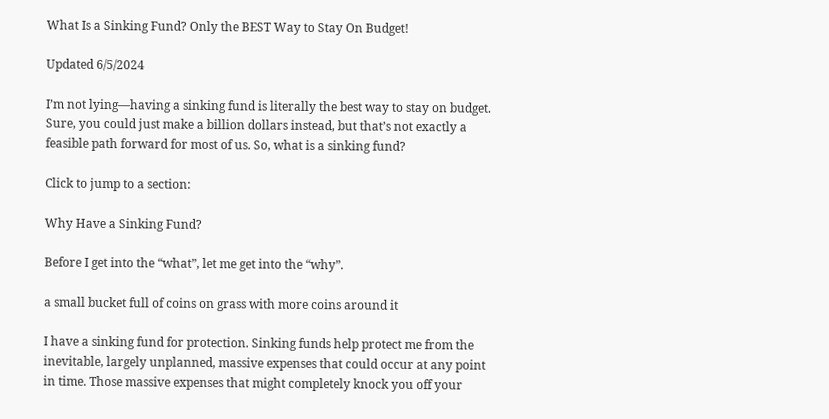What Is a Sinking Fund? Only the BEST Way to Stay On Budget!

Updated 6/5/2024

I’m not lying—having a sinking fund is literally the best way to stay on budget. Sure, you could just make a billion dollars instead, but that’s not exactly a feasible path forward for most of us. So, what is a sinking fund?

Click to jump to a section:

Why Have a Sinking Fund?

Before I get into the “what”, let me get into the “why”.

a small bucket full of coins on grass with more coins around it

I have a sinking fund for protection. Sinking funds help protect me from the inevitable, largely unplanned, massive expenses that could occur at any point in time. Those massive expenses that might completely knock you off your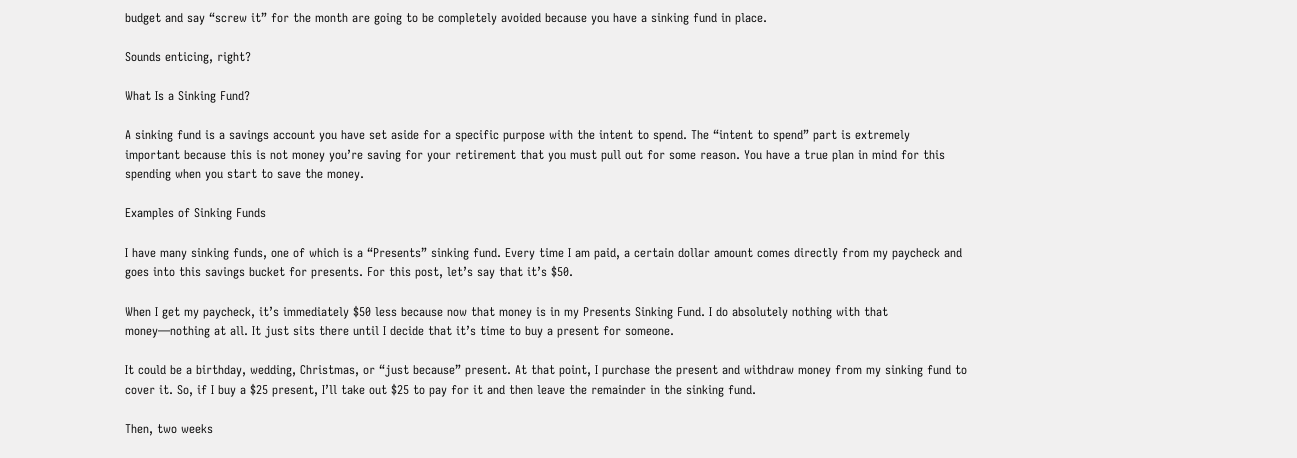budget and say “screw it” for the month are going to be completely avoided because you have a sinking fund in place.

Sounds enticing, right?

What Is a Sinking Fund?

A sinking fund is a savings account you have set aside for a specific purpose with the intent to spend. The “intent to spend” part is extremely important because this is not money you’re saving for your retirement that you must pull out for some reason. You have a true plan in mind for this spending when you start to save the money.

Examples of Sinking Funds

I have many sinking funds, one of which is a “Presents” sinking fund. Every time I am paid, a certain dollar amount comes directly from my paycheck and goes into this savings bucket for presents. For this post, let’s say that it’s $50.

When I get my paycheck, it’s immediately $50 less because now that money is in my Presents Sinking Fund. I do absolutely nothing with that money—nothing at all. It just sits there until I decide that it’s time to buy a present for someone.

It could be a birthday, wedding, Christmas, or “just because” present. At that point, I purchase the present and withdraw money from my sinking fund to cover it. So, if I buy a $25 present, I’ll take out $25 to pay for it and then leave the remainder in the sinking fund.

Then, two weeks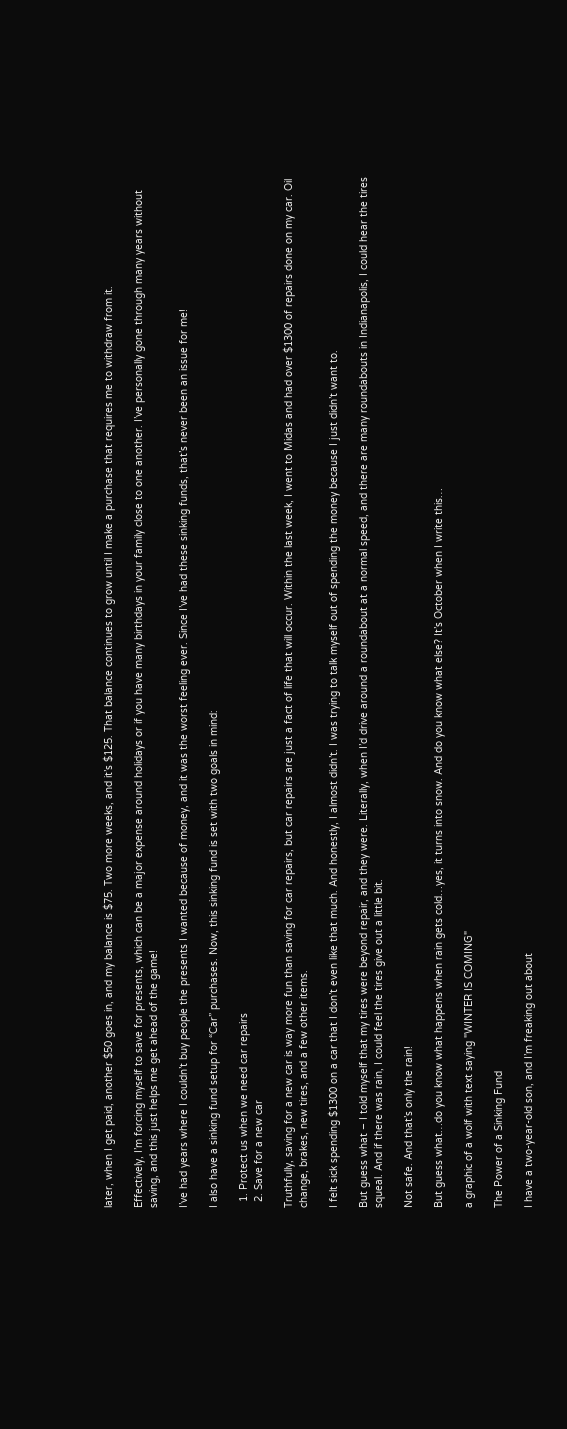later, when I get paid, another $50 goes in, and my balance is $75. Two more weeks, and it’s $125. That balance continues to grow until I make a purchase that requires me to withdraw from it.

Effectively, I’m forcing myself to save for presents, which can be a major expense around holidays or if you have many birthdays in your family close to one another. I’ve personally gone through many years without saving, and this just helps me get ahead of the game!

I’ve had years where I couldn’t buy people the presents I wanted because of money, and it was the worst feeling ever. Since I’ve had these sinking funds, that’s never been an issue for me!

I also have a sinking fund setup for “Car” purchases. Now, this sinking fund is set with two goals in mind:

  1. Protect us when we need car repairs
  2. Save for a new car

Truthfully, saving for a new car is way more fun than saving for car repairs, but car repairs are just a fact of life that will occur. Within the last week, I went to Midas and had over $1300 of repairs done on my car. Oil change, brakes, new tires, and a few other items.

I felt sick spending $1300 on a car that I don’t even like that much. And honestly, I almost didn’t. I was trying to talk myself out of spending the money because I just didn’t want to.

But guess what – I told myself that my tires were beyond repair, and they were. Literally, when I’d drive around a roundabout at a normal speed, and there are many roundabouts in Indianapolis, I could hear the tires squeal. And if there was rain, I could feel the tires give out a little bit.

Not safe. And that’s only the rain!

But guess what…do you know what happens when rain gets cold…yes, it turns into snow. And do you know what else? It’s October when I write this…

a graphic of a wolf with text saying "WINTER IS COMING"

The Power of a Sinking Fund

I have a two-year-old son, and I’m freaking out about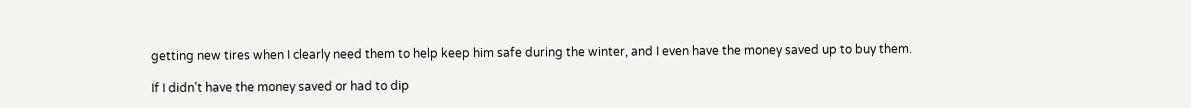getting new tires when I clearly need them to help keep him safe during the winter, and I even have the money saved up to buy them.

If I didn’t have the money saved or had to dip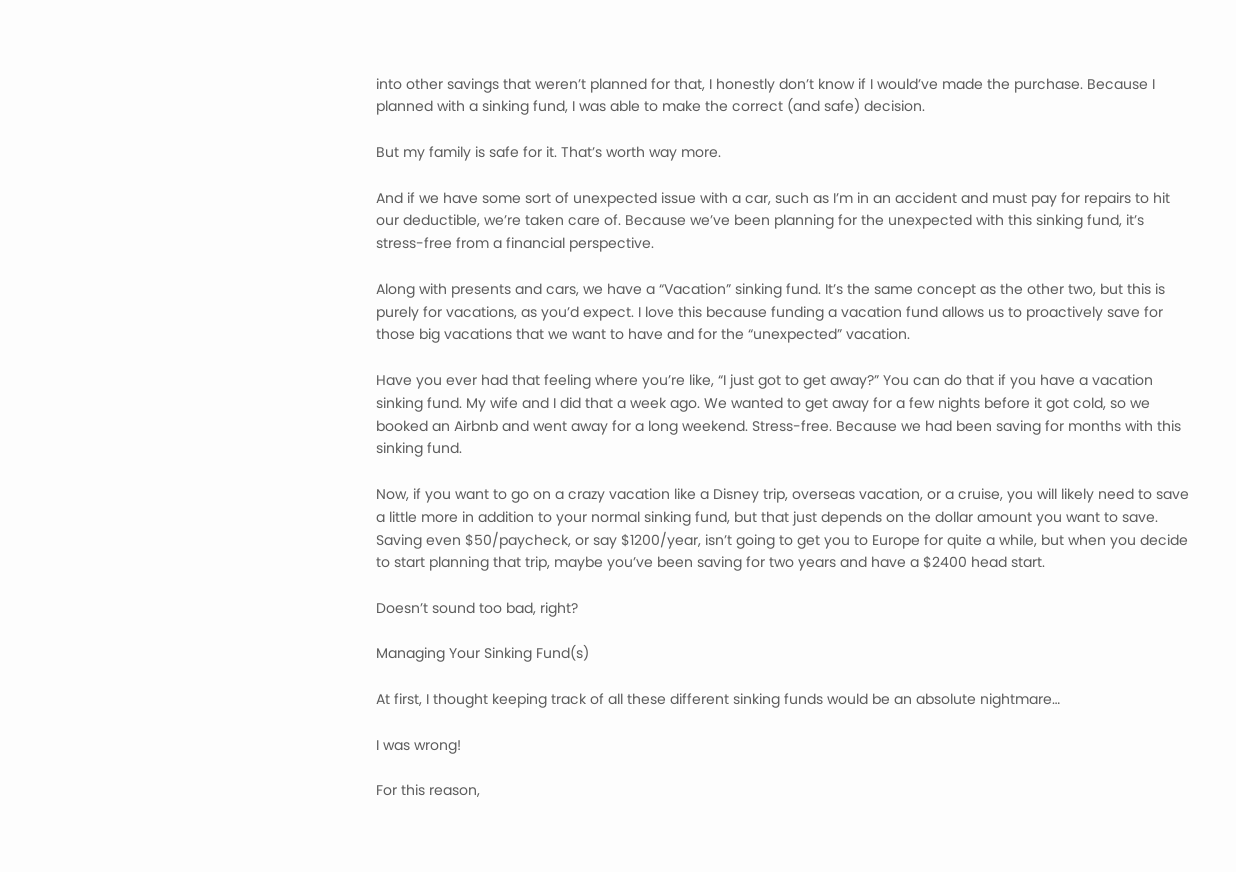into other savings that weren’t planned for that, I honestly don’t know if I would’ve made the purchase. Because I planned with a sinking fund, I was able to make the correct (and safe) decision.

But my family is safe for it. That’s worth way more.

And if we have some sort of unexpected issue with a car, such as I’m in an accident and must pay for repairs to hit our deductible, we’re taken care of. Because we’ve been planning for the unexpected with this sinking fund, it’s stress-free from a financial perspective.

Along with presents and cars, we have a “Vacation” sinking fund. It’s the same concept as the other two, but this is purely for vacations, as you’d expect. I love this because funding a vacation fund allows us to proactively save for those big vacations that we want to have and for the “unexpected” vacation.

Have you ever had that feeling where you’re like, “I just got to get away?” You can do that if you have a vacation sinking fund. My wife and I did that a week ago. We wanted to get away for a few nights before it got cold, so we booked an Airbnb and went away for a long weekend. Stress-free. Because we had been saving for months with this sinking fund.

Now, if you want to go on a crazy vacation like a Disney trip, overseas vacation, or a cruise, you will likely need to save a little more in addition to your normal sinking fund, but that just depends on the dollar amount you want to save. Saving even $50/paycheck, or say $1200/year, isn’t going to get you to Europe for quite a while, but when you decide to start planning that trip, maybe you’ve been saving for two years and have a $2400 head start.

Doesn’t sound too bad, right?

Managing Your Sinking Fund(s)

At first, I thought keeping track of all these different sinking funds would be an absolute nightmare…

I was wrong!

For this reason,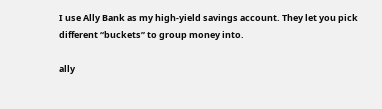I use Ally Bank as my high-yield savings account. They let you pick different “buckets” to group money into.

ally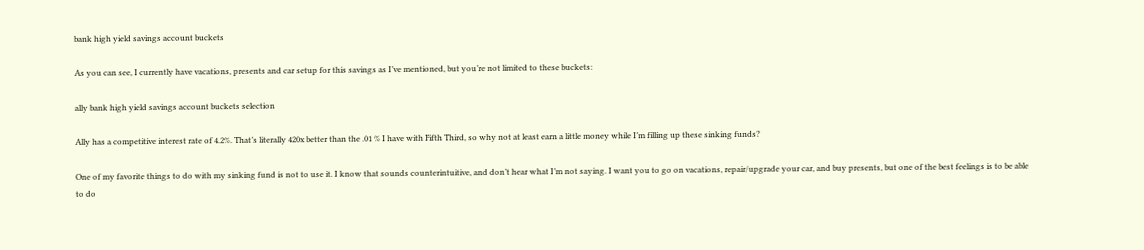bank high yield savings account buckets

As you can see, I currently have vacations, presents and car setup for this savings as I’ve mentioned, but you’re not limited to these buckets:

ally bank high yield savings account buckets selection

Ally has a competitive interest rate of 4.2%. That’s literally 420x better than the .01 % I have with Fifth Third, so why not at least earn a little money while I’m filling up these sinking funds?

One of my favorite things to do with my sinking fund is not to use it. I know that sounds counterintuitive, and don’t hear what I’m not saying. I want you to go on vacations, repair/upgrade your car, and buy presents, but one of the best feelings is to be able to do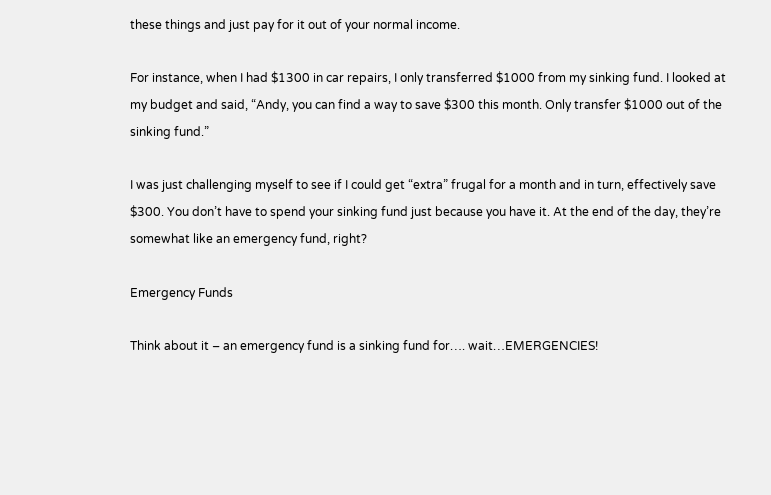these things and just pay for it out of your normal income.

For instance, when I had $1300 in car repairs, I only transferred $1000 from my sinking fund. I looked at my budget and said, “Andy, you can find a way to save $300 this month. Only transfer $1000 out of the sinking fund.”

I was just challenging myself to see if I could get “extra” frugal for a month and in turn, effectively save $300. You don’t have to spend your sinking fund just because you have it. At the end of the day, they’re somewhat like an emergency fund, right?

Emergency Funds

Think about it – an emergency fund is a sinking fund for…. wait…EMERGENCIES!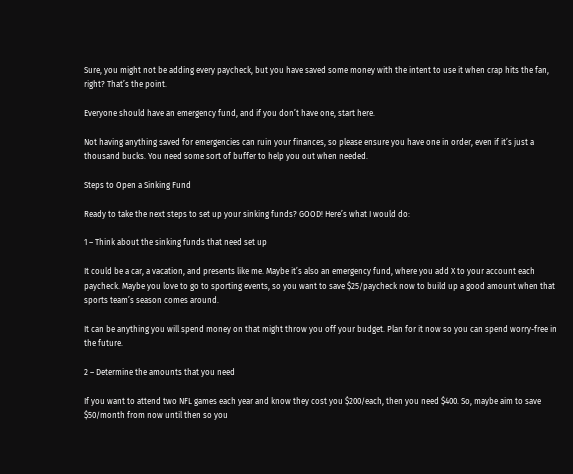Sure, you might not be adding every paycheck, but you have saved some money with the intent to use it when crap hits the fan, right? That’s the point.

Everyone should have an emergency fund, and if you don’t have one, start here.

Not having anything saved for emergencies can ruin your finances, so please ensure you have one in order, even if it’s just a thousand bucks. You need some sort of buffer to help you out when needed.

Steps to Open a Sinking Fund

Ready to take the next steps to set up your sinking funds? GOOD! Here’s what I would do:

1 – Think about the sinking funds that need set up

It could be a car, a vacation, and presents like me. Maybe it’s also an emergency fund, where you add X to your account each paycheck. Maybe you love to go to sporting events, so you want to save $25/paycheck now to build up a good amount when that sports team’s season comes around.

It can be anything you will spend money on that might throw you off your budget. Plan for it now so you can spend worry-free in the future.

2 – Determine the amounts that you need

If you want to attend two NFL games each year and know they cost you $200/each, then you need $400. So, maybe aim to save $50/month from now until then so you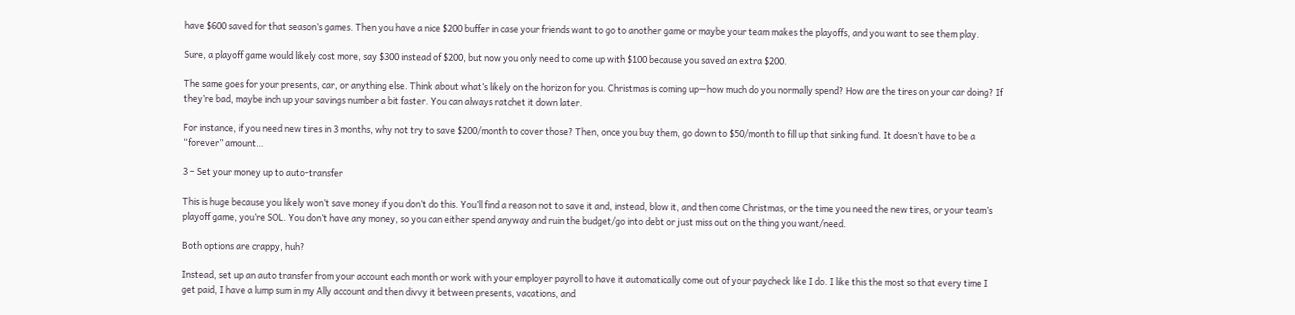have $600 saved for that season’s games. Then you have a nice $200 buffer in case your friends want to go to another game or maybe your team makes the playoffs, and you want to see them play.

Sure, a playoff game would likely cost more, say $300 instead of $200, but now you only need to come up with $100 because you saved an extra $200.

The same goes for your presents, car, or anything else. Think about what’s likely on the horizon for you. Christmas is coming up—how much do you normally spend? How are the tires on your car doing? If they’re bad, maybe inch up your savings number a bit faster. You can always ratchet it down later.

For instance, if you need new tires in 3 months, why not try to save $200/month to cover those? Then, once you buy them, go down to $50/month to fill up that sinking fund. It doesn’t have to be a “forever” amount…

3 – Set your money up to auto-transfer

This is huge because you likely won’t save money if you don’t do this. You’ll find a reason not to save it and, instead, blow it, and then come Christmas, or the time you need the new tires, or your team’s playoff game, you’re SOL. You don’t have any money, so you can either spend anyway and ruin the budget/go into debt or just miss out on the thing you want/need.

Both options are crappy, huh?

Instead, set up an auto transfer from your account each month or work with your employer payroll to have it automatically come out of your paycheck like I do. I like this the most so that every time I get paid, I have a lump sum in my Ally account and then divvy it between presents, vacations, and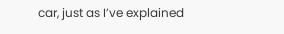car, just as I’ve explained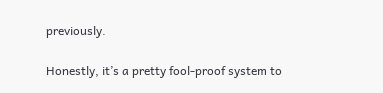previously.

Honestly, it’s a pretty fool-proof system to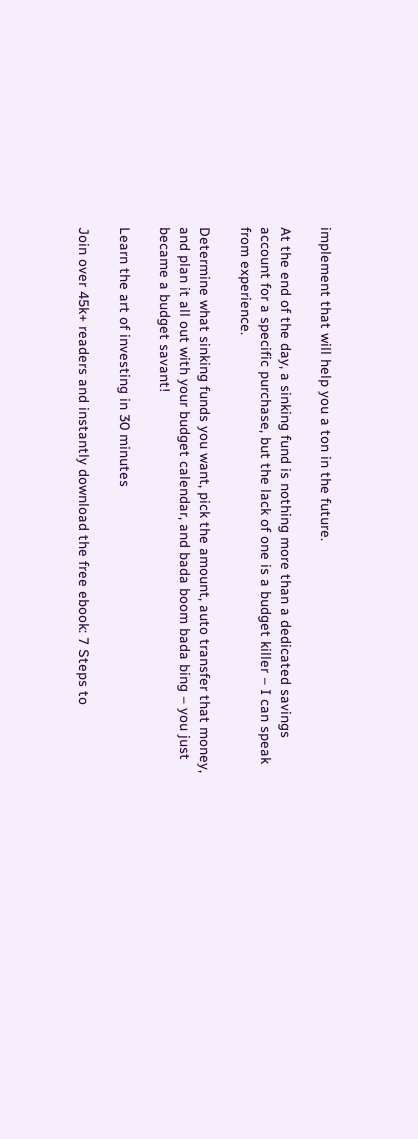implement that will help you a ton in the future.

At the end of the day, a sinking fund is nothing more than a dedicated savings account for a specific purchase, but the lack of one is a budget killer – I can speak from experience.

Determine what sinking funds you want, pick the amount, auto transfer that money, and plan it all out with your budget calendar, and bada boom bada bing – you just became a budget savant!

Learn the art of investing in 30 minutes

Join over 45k+ readers and instantly download the free ebook: 7 Steps to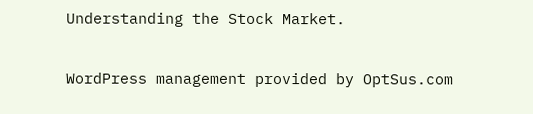Understanding the Stock Market.

WordPress management provided by OptSus.com